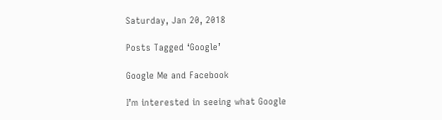Saturday, Jan 20, 2018

Posts Tagged ‘Google’

Google Me and Facebook

I’m interested in seeing what Google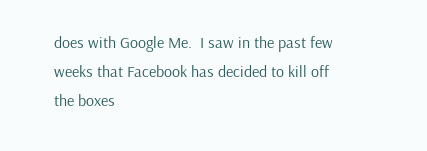does with Google Me.  I saw in the past few weeks that Facebook has decided to kill off the boxes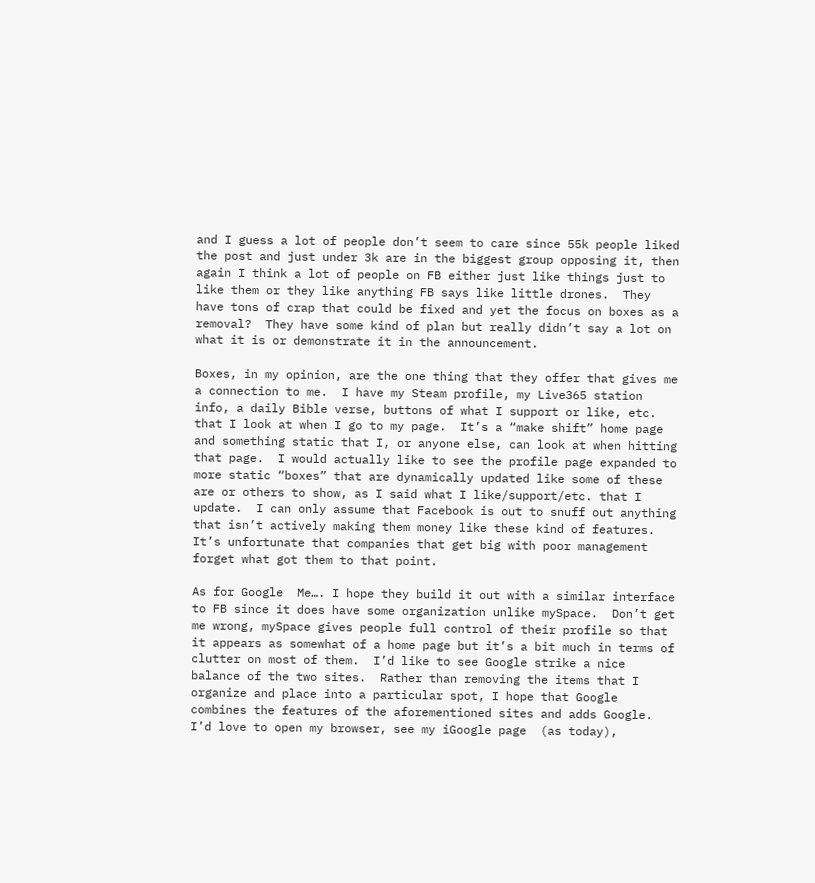and I guess a lot of people don’t seem to care since 55k people liked the post and just under 3k are in the biggest group opposing it, then again I think a lot of people on FB either just like things just to like them or they like anything FB says like little drones.  They have tons of crap that could be fixed and yet the focus on boxes as a removal?  They have some kind of plan but really didn’t say a lot on what it is or demonstrate it in the announcement.

Boxes, in my opinion, are the one thing that they offer that gives me a connection to me.  I have my Steam profile, my Live365 station info, a daily Bible verse, buttons of what I support or like, etc. that I look at when I go to my page.  It’s a “make shift” home page and something static that I, or anyone else, can look at when hitting that page.  I would actually like to see the profile page expanded to more static “boxes” that are dynamically updated like some of these are or others to show, as I said what I like/support/etc. that I update.  I can only assume that Facebook is out to snuff out anything that isn’t actively making them money like these kind of features.  It’s unfortunate that companies that get big with poor management forget what got them to that point.

As for Google  Me…. I hope they build it out with a similar interface to FB since it does have some organization unlike mySpace.  Don’t get me wrong, mySpace gives people full control of their profile so that it appears as somewhat of a home page but it’s a bit much in terms of clutter on most of them.  I’d like to see Google strike a nice balance of the two sites.  Rather than removing the items that I organize and place into a particular spot, I hope that Google combines the features of the aforementioned sites and adds Google.  I’d love to open my browser, see my iGoogle page  (as today),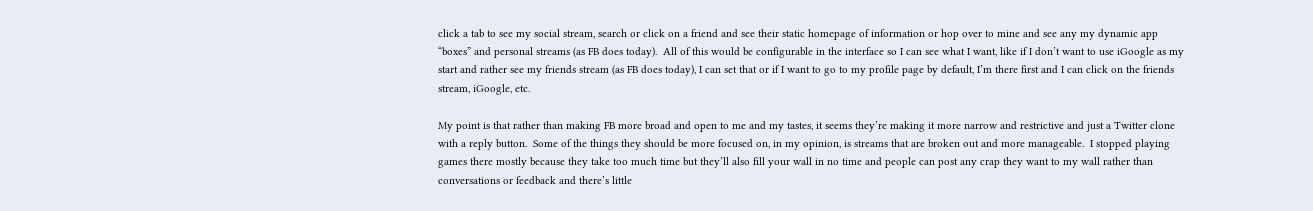click a tab to see my social stream, search or click on a friend and see their static homepage of information or hop over to mine and see any my dynamic app “boxes” and personal streams (as FB does today).  All of this would be configurable in the interface so I can see what I want, like if I don’t want to use iGoogle as my start and rather see my friends stream (as FB does today), I can set that or if I want to go to my profile page by default, I’m there first and I can click on the friends stream, iGoogle, etc.

My point is that rather than making FB more broad and open to me and my tastes, it seems they’re making it more narrow and restrictive and just a Twitter clone with a reply button.  Some of the things they should be more focused on, in my opinion, is streams that are broken out and more manageable.  I stopped playing games there mostly because they take too much time but they’ll also fill your wall in no time and people can post any crap they want to my wall rather than conversations or feedback and there’s little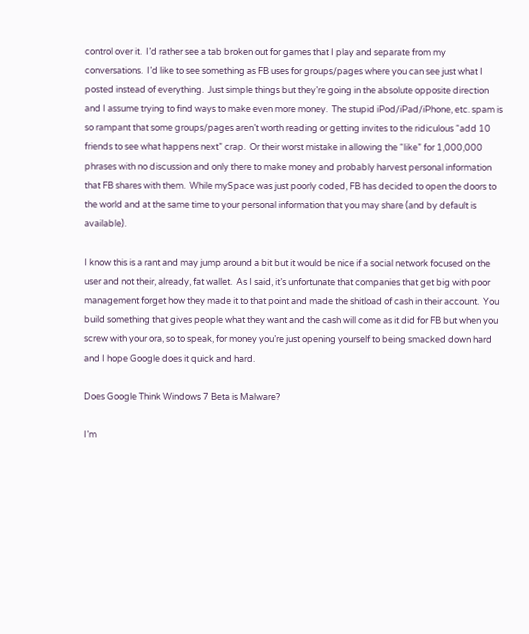control over it.  I’d rather see a tab broken out for games that I play and separate from my conversations.  I’d like to see something as FB uses for groups/pages where you can see just what I posted instead of everything.  Just simple things but they’re going in the absolute opposite direction and I assume trying to find ways to make even more money.  The stupid iPod/iPad/iPhone, etc. spam is so rampant that some groups/pages aren’t worth reading or getting invites to the ridiculous “add 10 friends to see what happens next” crap.  Or their worst mistake in allowing the “like” for 1,000,000 phrases with no discussion and only there to make money and probably harvest personal information that FB shares with them.  While mySpace was just poorly coded, FB has decided to open the doors to the world and at the same time to your personal information that you may share (and by default is available).

I know this is a rant and may jump around a bit but it would be nice if a social network focused on the user and not their, already, fat wallet.  As I said, it’s unfortunate that companies that get big with poor management forget how they made it to that point and made the shitload of cash in their account.  You build something that gives people what they want and the cash will come as it did for FB but when you screw with your ora, so to speak, for money you’re just opening yourself to being smacked down hard and I hope Google does it quick and hard.

Does Google Think Windows 7 Beta is Malware?

I’m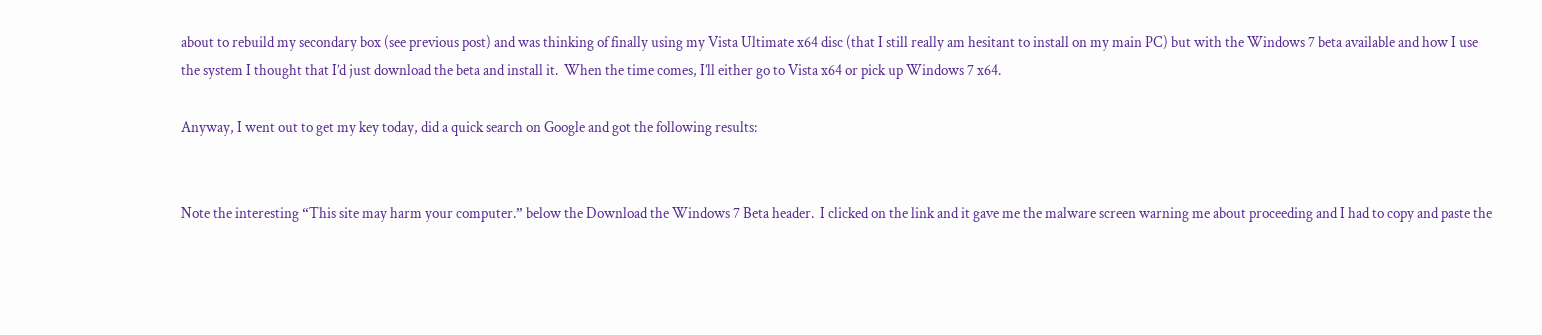about to rebuild my secondary box (see previous post) and was thinking of finally using my Vista Ultimate x64 disc (that I still really am hesitant to install on my main PC) but with the Windows 7 beta available and how I use the system I thought that I’d just download the beta and install it.  When the time comes, I’ll either go to Vista x64 or pick up Windows 7 x64.

Anyway, I went out to get my key today, did a quick search on Google and got the following results:


Note the interesting “This site may harm your computer.” below the Download the Windows 7 Beta header.  I clicked on the link and it gave me the malware screen warning me about proceeding and I had to copy and paste the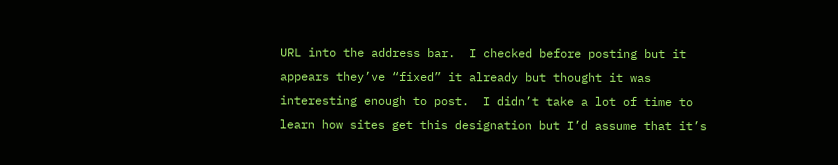URL into the address bar.  I checked before posting but it appears they’ve “fixed” it already but thought it was interesting enough to post.  I didn’t take a lot of time to learn how sites get this designation but I’d assume that it’s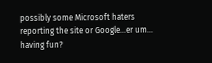possibly some Microsoft haters reporting the site or Google…er um… having fun?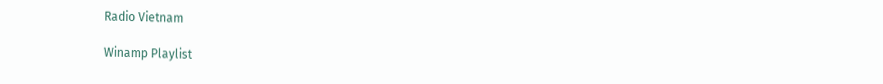Radio Vietnam

Winamp Playlist